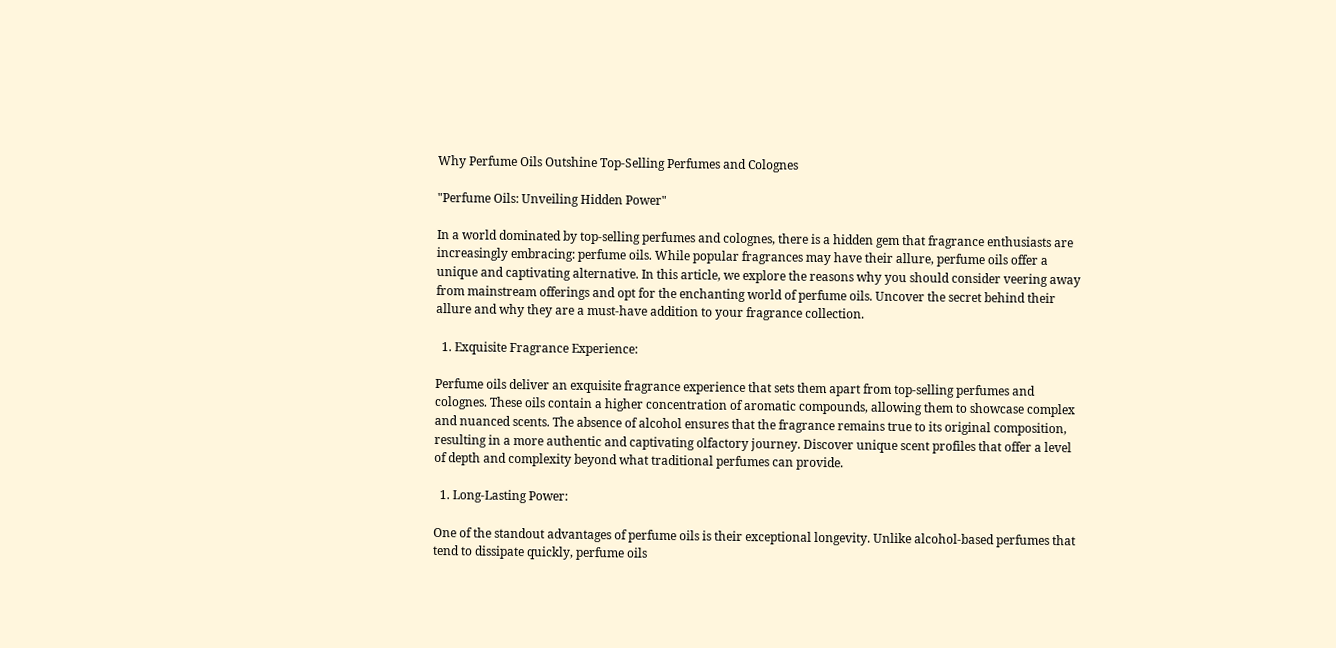Why Perfume Oils Outshine Top-Selling Perfumes and Colognes

"Perfume Oils: Unveiling Hidden Power"

In a world dominated by top-selling perfumes and colognes, there is a hidden gem that fragrance enthusiasts are increasingly embracing: perfume oils. While popular fragrances may have their allure, perfume oils offer a unique and captivating alternative. In this article, we explore the reasons why you should consider veering away from mainstream offerings and opt for the enchanting world of perfume oils. Uncover the secret behind their allure and why they are a must-have addition to your fragrance collection.

  1. Exquisite Fragrance Experience:

Perfume oils deliver an exquisite fragrance experience that sets them apart from top-selling perfumes and colognes. These oils contain a higher concentration of aromatic compounds, allowing them to showcase complex and nuanced scents. The absence of alcohol ensures that the fragrance remains true to its original composition, resulting in a more authentic and captivating olfactory journey. Discover unique scent profiles that offer a level of depth and complexity beyond what traditional perfumes can provide.

  1. Long-Lasting Power:

One of the standout advantages of perfume oils is their exceptional longevity. Unlike alcohol-based perfumes that tend to dissipate quickly, perfume oils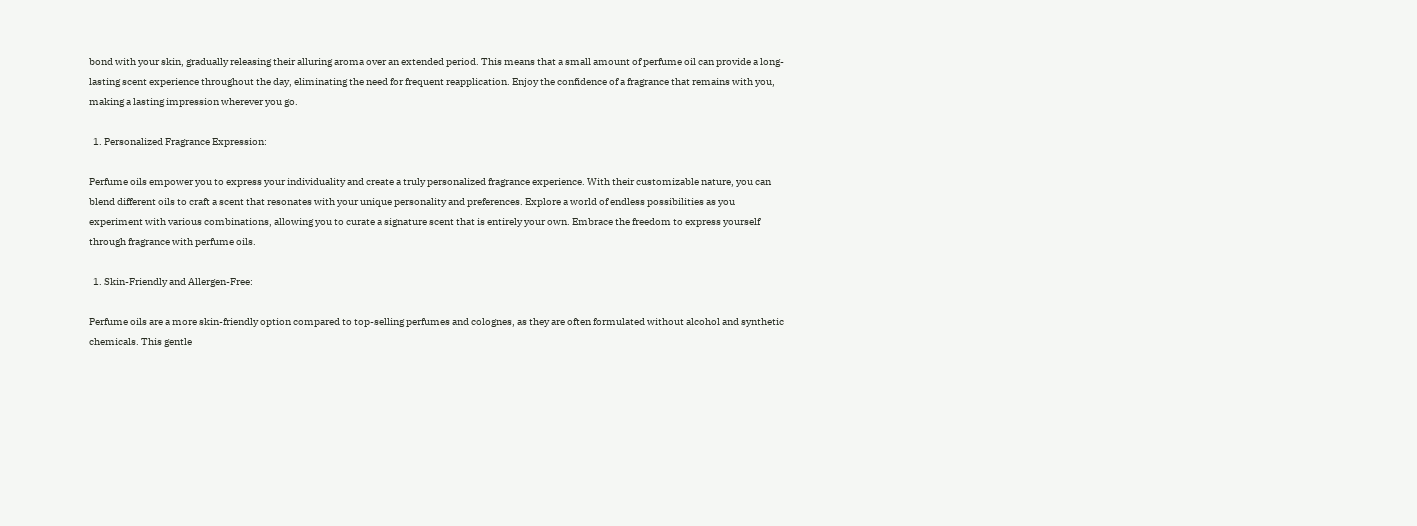bond with your skin, gradually releasing their alluring aroma over an extended period. This means that a small amount of perfume oil can provide a long-lasting scent experience throughout the day, eliminating the need for frequent reapplication. Enjoy the confidence of a fragrance that remains with you, making a lasting impression wherever you go.

  1. Personalized Fragrance Expression:

Perfume oils empower you to express your individuality and create a truly personalized fragrance experience. With their customizable nature, you can blend different oils to craft a scent that resonates with your unique personality and preferences. Explore a world of endless possibilities as you experiment with various combinations, allowing you to curate a signature scent that is entirely your own. Embrace the freedom to express yourself through fragrance with perfume oils.

  1. Skin-Friendly and Allergen-Free:

Perfume oils are a more skin-friendly option compared to top-selling perfumes and colognes, as they are often formulated without alcohol and synthetic chemicals. This gentle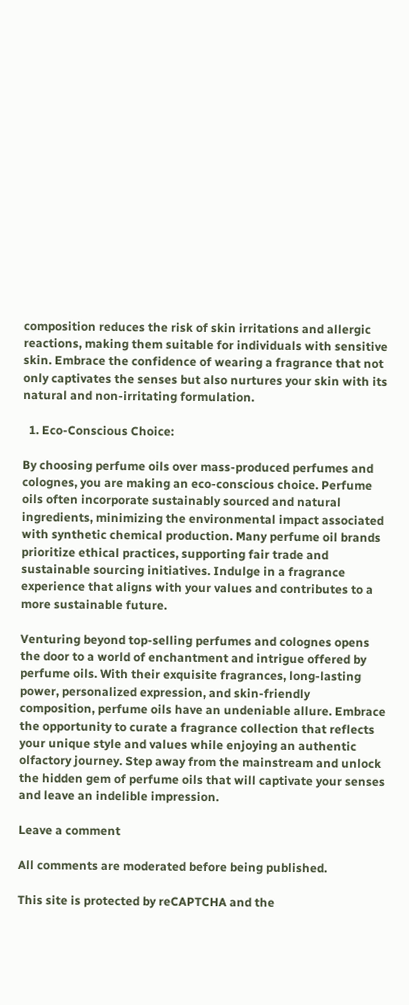composition reduces the risk of skin irritations and allergic reactions, making them suitable for individuals with sensitive skin. Embrace the confidence of wearing a fragrance that not only captivates the senses but also nurtures your skin with its natural and non-irritating formulation.

  1. Eco-Conscious Choice:

By choosing perfume oils over mass-produced perfumes and colognes, you are making an eco-conscious choice. Perfume oils often incorporate sustainably sourced and natural ingredients, minimizing the environmental impact associated with synthetic chemical production. Many perfume oil brands prioritize ethical practices, supporting fair trade and sustainable sourcing initiatives. Indulge in a fragrance experience that aligns with your values and contributes to a more sustainable future.

Venturing beyond top-selling perfumes and colognes opens the door to a world of enchantment and intrigue offered by perfume oils. With their exquisite fragrances, long-lasting power, personalized expression, and skin-friendly composition, perfume oils have an undeniable allure. Embrace the opportunity to curate a fragrance collection that reflects your unique style and values while enjoying an authentic olfactory journey. Step away from the mainstream and unlock the hidden gem of perfume oils that will captivate your senses and leave an indelible impression.

Leave a comment

All comments are moderated before being published.

This site is protected by reCAPTCHA and the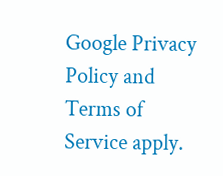Google Privacy Policy and Terms of Service apply.